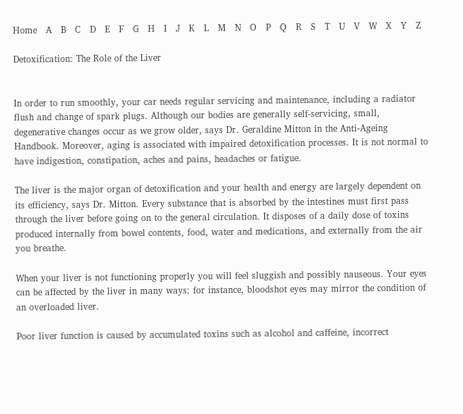Home   A   B   C   D   E   F   G   H   I   J   K   L   M   N   O   P   Q   R   S   T   U   V   W   X   Y   Z

Detoxification: The Role of the Liver


In order to run smoothly, your car needs regular servicing and maintenance, including a radiator flush and change of spark plugs. Although our bodies are generally self-servicing, small, degenerative changes occur as we grow older, says Dr. Geraldine Mitton in the Anti-Ageing Handbook. Moreover, aging is associated with impaired detoxification processes. It is not normal to have indigestion, constipation, aches and pains, headaches or fatigue.

The liver is the major organ of detoxification and your health and energy are largely dependent on its efficiency, says Dr. Mitton. Every substance that is absorbed by the intestines must first pass through the liver before going on to the general circulation. It disposes of a daily dose of toxins produced internally from bowel contents, food, water and medications, and externally from the air you breathe.

When your liver is not functioning properly you will feel sluggish and possibly nauseous. Your eyes can be affected by the liver in many ways: for instance, bloodshot eyes may mirror the condition of an overloaded liver.

Poor liver function is caused by accumulated toxins such as alcohol and caffeine, incorrect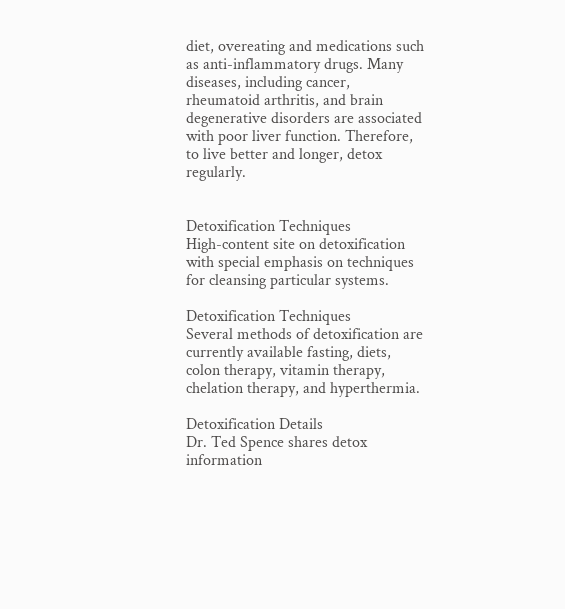diet, overeating and medications such as anti-inflammatory drugs. Many diseases, including cancer, rheumatoid arthritis, and brain degenerative disorders are associated with poor liver function. Therefore, to live better and longer, detox regularly.


Detoxification Techniques
High-content site on detoxification with special emphasis on techniques for cleansing particular systems.

Detoxification Techniques
Several methods of detoxification are currently available fasting, diets, colon therapy, vitamin therapy, chelation therapy, and hyperthermia.

Detoxification Details
Dr. Ted Spence shares detox information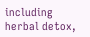including herbal detox,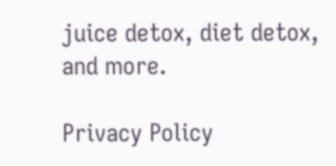juice detox, diet detox, and more.

Privacy Policy